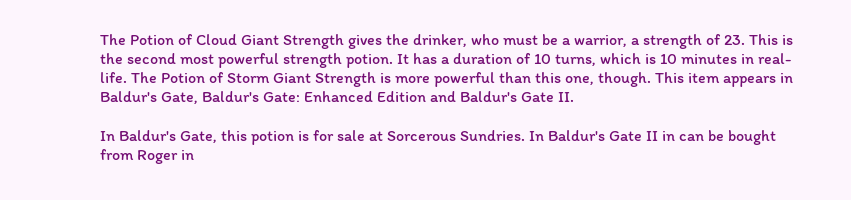The Potion of Cloud Giant Strength gives the drinker, who must be a warrior, a strength of 23. This is the second most powerful strength potion. It has a duration of 10 turns, which is 10 minutes in real-life. The Potion of Storm Giant Strength is more powerful than this one, though. This item appears in Baldur's Gate, Baldur's Gate: Enhanced Edition and Baldur's Gate II.

In Baldur's Gate, this potion is for sale at Sorcerous Sundries. In Baldur's Gate II in can be bought from Roger in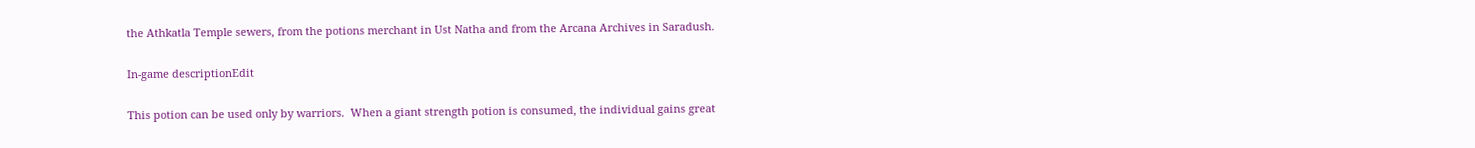the Athkatla Temple sewers, from the potions merchant in Ust Natha and from the Arcana Archives in Saradush.

In-game descriptionEdit

This potion can be used only by warriors.  When a giant strength potion is consumed, the individual gains great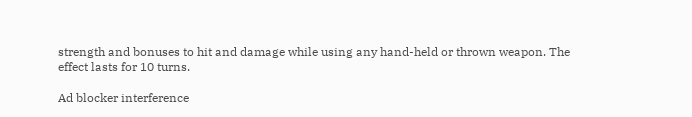strength and bonuses to hit and damage while using any hand-held or thrown weapon. The effect lasts for 10 turns.

Ad blocker interference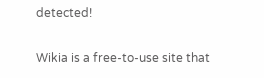detected!

Wikia is a free-to-use site that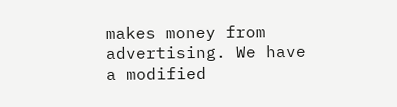makes money from advertising. We have a modified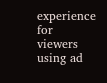experience for viewers using ad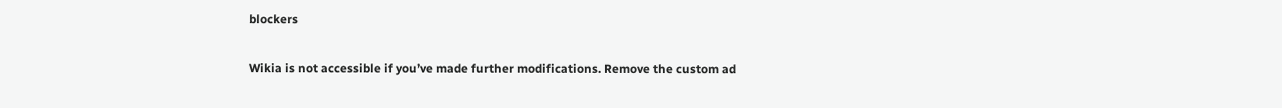blockers

Wikia is not accessible if you’ve made further modifications. Remove the custom ad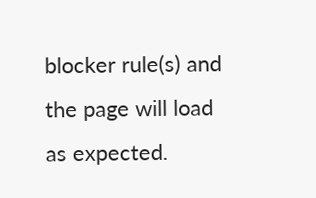blocker rule(s) and the page will load as expected.